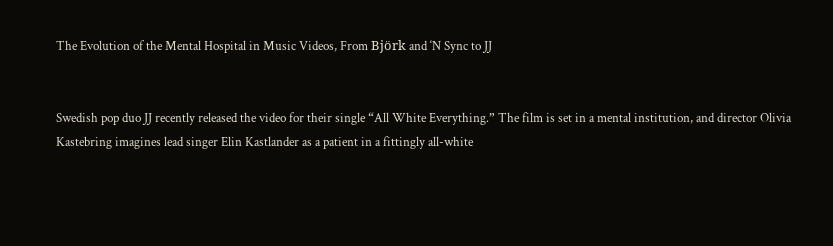The Evolution of the Mental Hospital in Music Videos, From Björk and ‘N Sync to JJ


Swedish pop duo JJ recently released the video for their single “All White Everything.” The film is set in a mental institution, and director Olivia Kastebring imagines lead singer Elin Kastlander as a patient in a fittingly all-white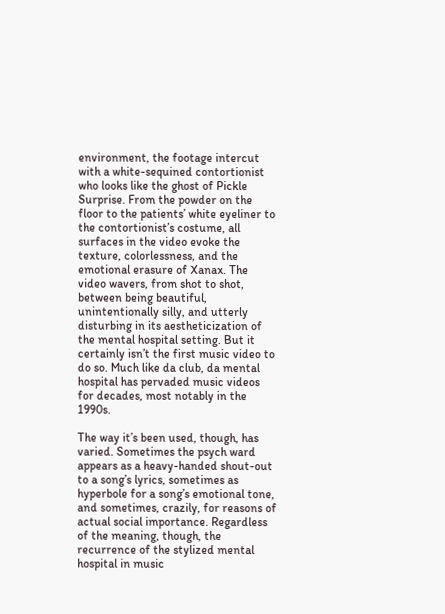environment, the footage intercut with a white-sequined contortionist who looks like the ghost of Pickle Surprise. From the powder on the floor to the patients’ white eyeliner to the contortionist’s costume, all surfaces in the video evoke the texture, colorlessness, and the emotional erasure of Xanax. The video wavers, from shot to shot, between being beautiful, unintentionally silly, and utterly disturbing in its aestheticization of the mental hospital setting. But it certainly isn’t the first music video to do so. Much like da club, da mental hospital has pervaded music videos for decades, most notably in the 1990s.

The way it’s been used, though, has varied. Sometimes the psych ward appears as a heavy-handed shout-out to a song’s lyrics, sometimes as hyperbole for a song’s emotional tone, and sometimes, crazily, for reasons of actual social importance. Regardless of the meaning, though, the recurrence of the stylized mental hospital in music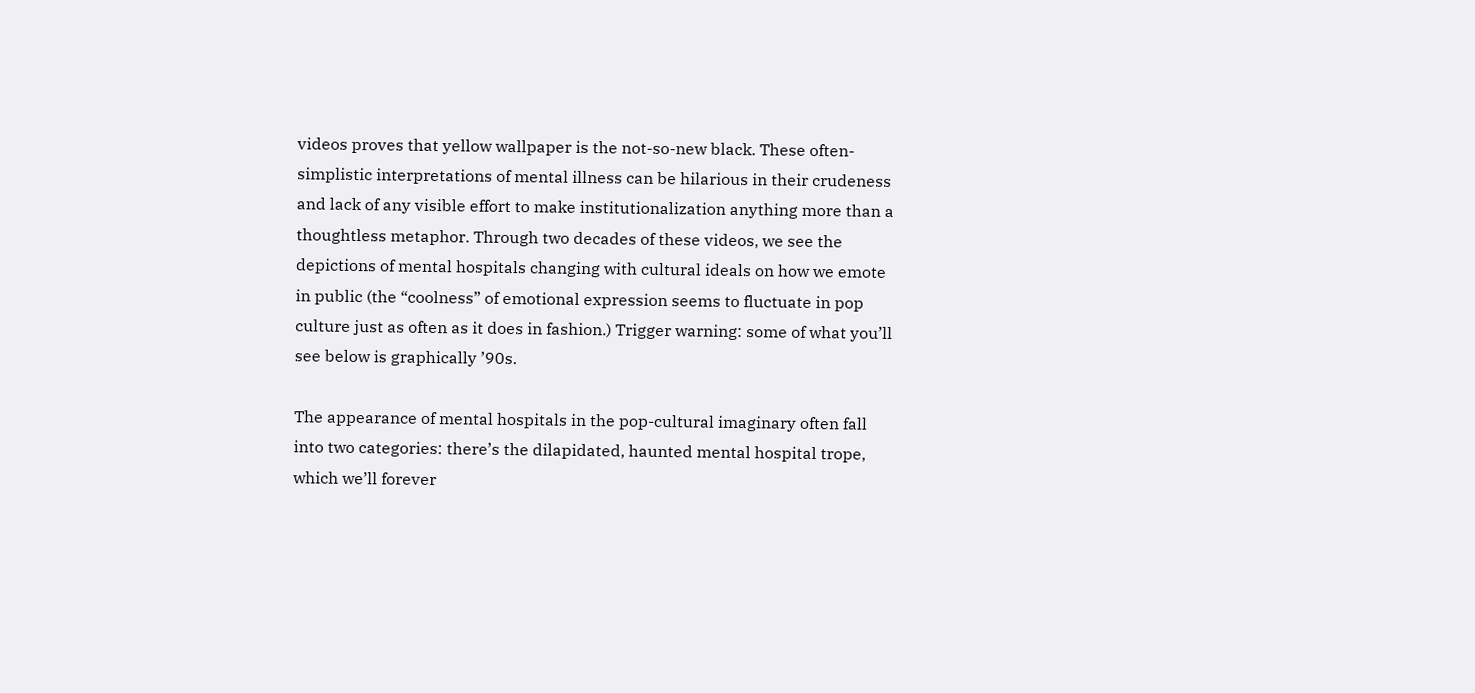videos proves that yellow wallpaper is the not-so-new black. These often-simplistic interpretations of mental illness can be hilarious in their crudeness and lack of any visible effort to make institutionalization anything more than a thoughtless metaphor. Through two decades of these videos, we see the depictions of mental hospitals changing with cultural ideals on how we emote in public (the “coolness” of emotional expression seems to fluctuate in pop culture just as often as it does in fashion.) Trigger warning: some of what you’ll see below is graphically ’90s.

The appearance of mental hospitals in the pop-cultural imaginary often fall into two categories: there’s the dilapidated, haunted mental hospital trope, which we’ll forever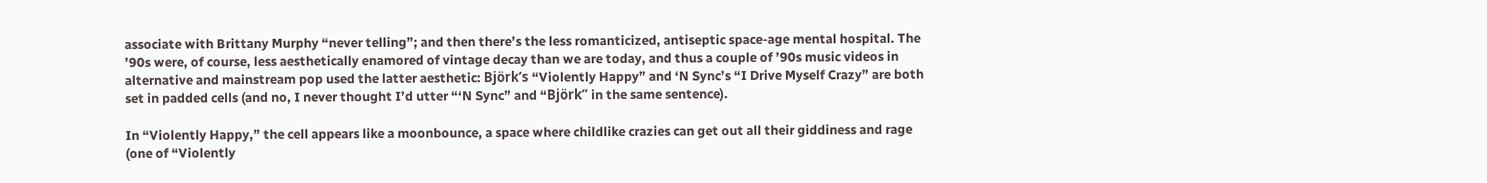associate with Brittany Murphy “never telling”; and then there’s the less romanticized, antiseptic space-age mental hospital. The ’90s were, of course, less aesthetically enamored of vintage decay than we are today, and thus a couple of ’90s music videos in alternative and mainstream pop used the latter aesthetic: Björk’s “Violently Happy” and ‘N Sync’s “I Drive Myself Crazy” are both set in padded cells (and no, I never thought I’d utter “‘N Sync” and “Björk” in the same sentence).

In “Violently Happy,” the cell appears like a moonbounce, a space where childlike crazies can get out all their giddiness and rage (one of “Violently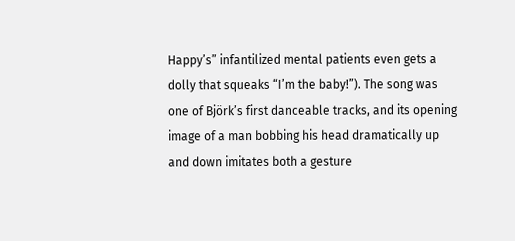Happy’s” infantilized mental patients even gets a dolly that squeaks “I’m the baby!”). The song was one of Björk’s first danceable tracks, and its opening image of a man bobbing his head dramatically up and down imitates both a gesture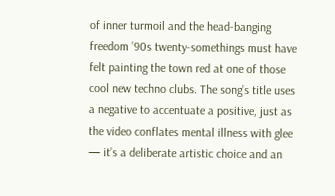of inner turmoil and the head-banging freedom ’90s twenty-somethings must have felt painting the town red at one of those cool new techno clubs. The song’s title uses a negative to accentuate a positive, just as the video conflates mental illness with glee — it’s a deliberate artistic choice and an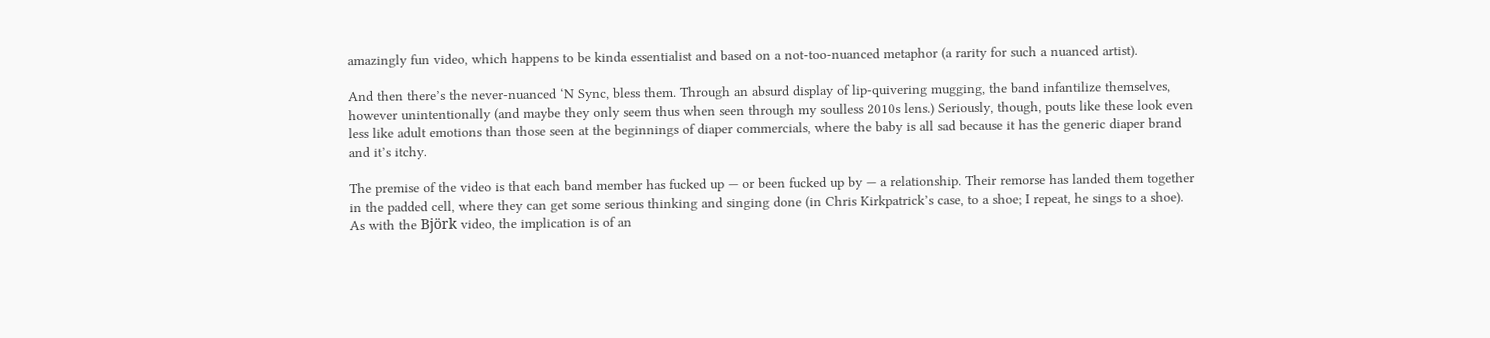amazingly fun video, which happens to be kinda essentialist and based on a not-too-nuanced metaphor (a rarity for such a nuanced artist).

And then there’s the never-nuanced ‘N Sync, bless them. Through an absurd display of lip-quivering mugging, the band infantilize themselves, however unintentionally (and maybe they only seem thus when seen through my soulless 2010s lens.) Seriously, though, pouts like these look even less like adult emotions than those seen at the beginnings of diaper commercials, where the baby is all sad because it has the generic diaper brand and it’s itchy.

The premise of the video is that each band member has fucked up — or been fucked up by — a relationship. Their remorse has landed them together in the padded cell, where they can get some serious thinking and singing done (in Chris Kirkpatrick’s case, to a shoe; I repeat, he sings to a shoe). As with the Björk video, the implication is of an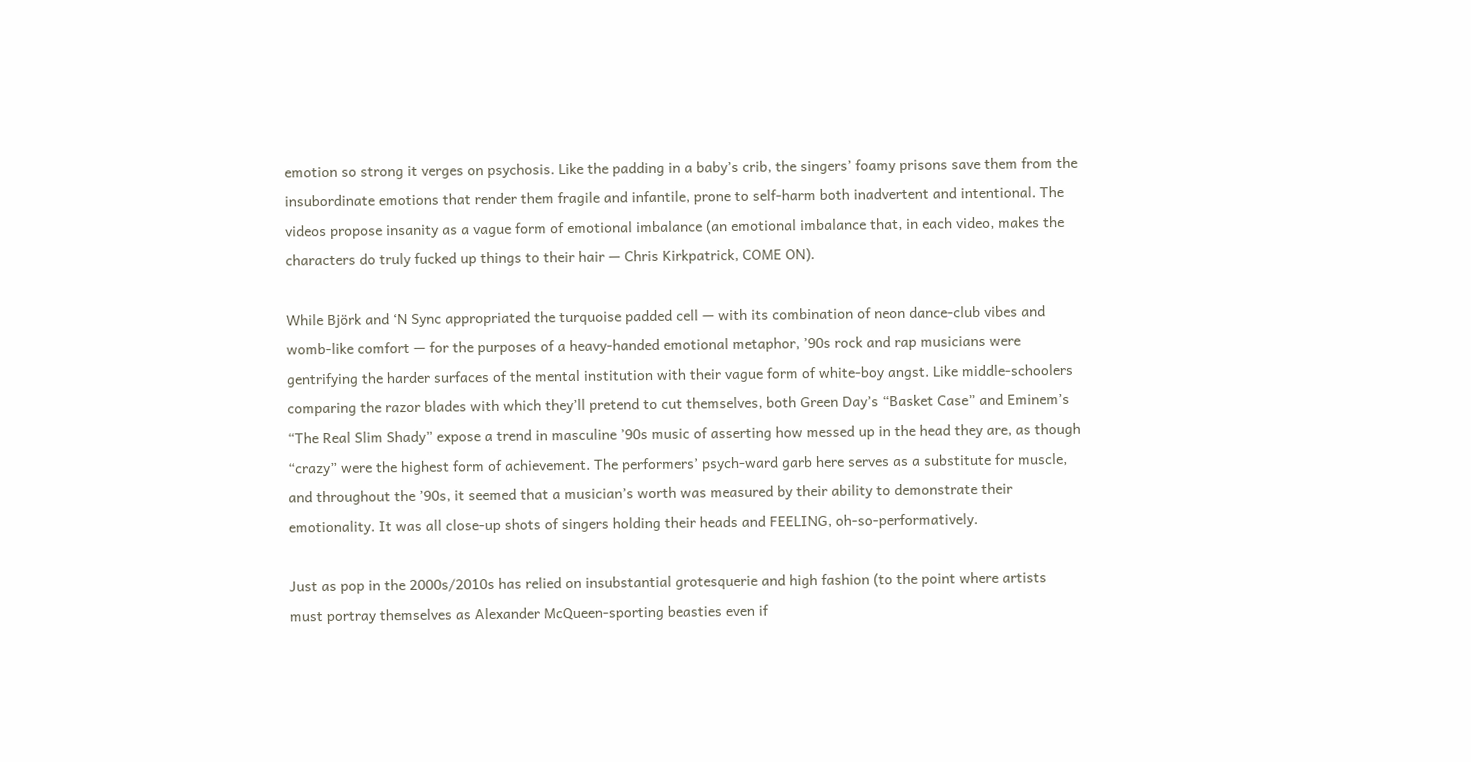emotion so strong it verges on psychosis. Like the padding in a baby’s crib, the singers’ foamy prisons save them from the insubordinate emotions that render them fragile and infantile, prone to self-harm both inadvertent and intentional. The videos propose insanity as a vague form of emotional imbalance (an emotional imbalance that, in each video, makes the characters do truly fucked up things to their hair — Chris Kirkpatrick, COME ON).

While Björk and ‘N Sync appropriated the turquoise padded cell — with its combination of neon dance-club vibes and womb-like comfort — for the purposes of a heavy-handed emotional metaphor, ’90s rock and rap musicians were gentrifying the harder surfaces of the mental institution with their vague form of white-boy angst. Like middle-schoolers comparing the razor blades with which they’ll pretend to cut themselves, both Green Day’s “Basket Case” and Eminem’s “The Real Slim Shady” expose a trend in masculine ’90s music of asserting how messed up in the head they are, as though “crazy” were the highest form of achievement. The performers’ psych-ward garb here serves as a substitute for muscle, and throughout the ’90s, it seemed that a musician’s worth was measured by their ability to demonstrate their emotionality. It was all close-up shots of singers holding their heads and FEELING, oh-so-performatively.

Just as pop in the 2000s/2010s has relied on insubstantial grotesquerie and high fashion (to the point where artists must portray themselves as Alexander McQueen-sporting beasties even if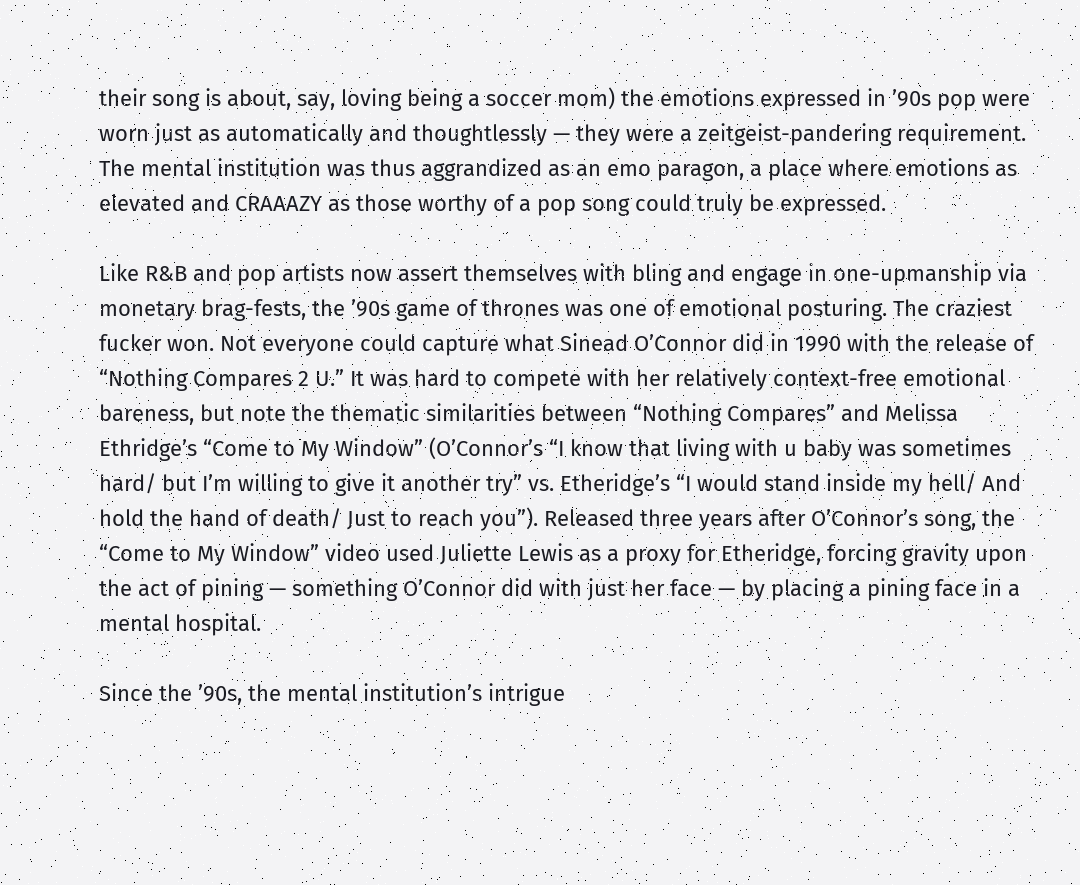their song is about, say, loving being a soccer mom) the emotions expressed in ’90s pop were worn just as automatically and thoughtlessly — they were a zeitgeist-pandering requirement. The mental institution was thus aggrandized as an emo paragon, a place where emotions as elevated and CRAAAZY as those worthy of a pop song could truly be expressed.

Like R&B and pop artists now assert themselves with bling and engage in one-upmanship via monetary brag-fests, the ’90s game of thrones was one of emotional posturing. The craziest fucker won. Not everyone could capture what Sinead O’Connor did in 1990 with the release of “Nothing Compares 2 U.” It was hard to compete with her relatively context-free emotional bareness, but note the thematic similarities between “Nothing Compares” and Melissa Ethridge’s “Come to My Window” (O’Connor’s “I know that living with u baby was sometimes hard/ but I’m willing to give it another try” vs. Etheridge’s “I would stand inside my hell/ And hold the hand of death/ Just to reach you”). Released three years after O’Connor’s song, the “Come to My Window” video used Juliette Lewis as a proxy for Etheridge, forcing gravity upon the act of pining — something O’Connor did with just her face — by placing a pining face in a mental hospital.

Since the ’90s, the mental institution’s intrigue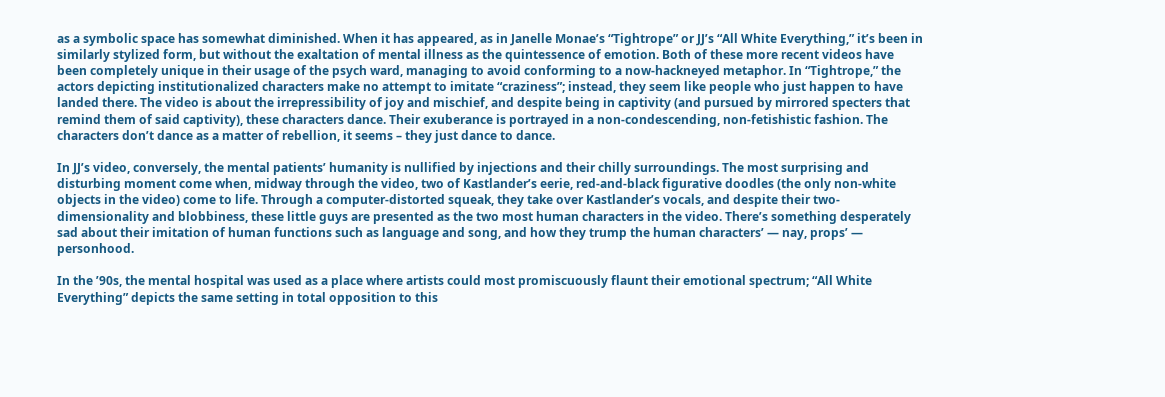as a symbolic space has somewhat diminished. When it has appeared, as in Janelle Monae’s “Tightrope” or JJ’s “All White Everything,” it’s been in similarly stylized form, but without the exaltation of mental illness as the quintessence of emotion. Both of these more recent videos have been completely unique in their usage of the psych ward, managing to avoid conforming to a now-hackneyed metaphor. In “Tightrope,” the actors depicting institutionalized characters make no attempt to imitate “craziness”; instead, they seem like people who just happen to have landed there. The video is about the irrepressibility of joy and mischief, and despite being in captivity (and pursued by mirrored specters that remind them of said captivity), these characters dance. Their exuberance is portrayed in a non-condescending, non-fetishistic fashion. The characters don’t dance as a matter of rebellion, it seems – they just dance to dance.

In JJ’s video, conversely, the mental patients’ humanity is nullified by injections and their chilly surroundings. The most surprising and disturbing moment come when, midway through the video, two of Kastlander’s eerie, red-and-black figurative doodles (the only non-white objects in the video) come to life. Through a computer-distorted squeak, they take over Kastlander’s vocals, and despite their two-dimensionality and blobbiness, these little guys are presented as the two most human characters in the video. There’s something desperately sad about their imitation of human functions such as language and song, and how they trump the human characters’ — nay, props’ — personhood.

In the ’90s, the mental hospital was used as a place where artists could most promiscuously flaunt their emotional spectrum; “All White Everything” depicts the same setting in total opposition to this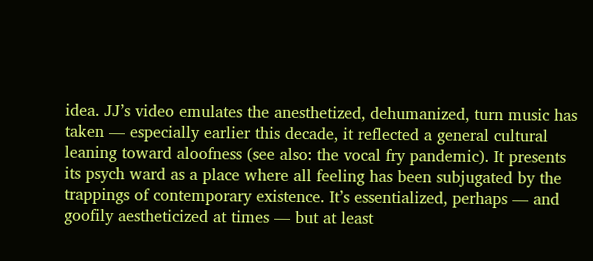idea. JJ’s video emulates the anesthetized, dehumanized, turn music has taken — especially earlier this decade, it reflected a general cultural leaning toward aloofness (see also: the vocal fry pandemic). It presents its psych ward as a place where all feeling has been subjugated by the trappings of contemporary existence. It’s essentialized, perhaps — and goofily aestheticized at times — but at least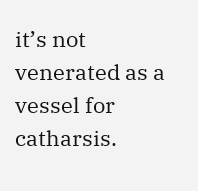it’s not venerated as a vessel for catharsis.